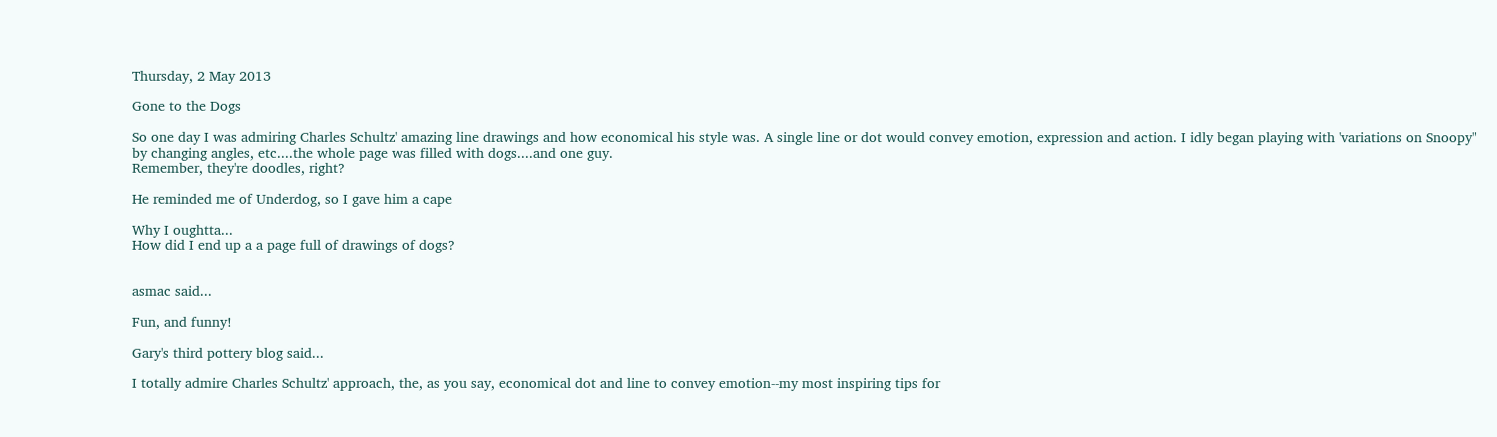Thursday, 2 May 2013

Gone to the Dogs

So one day I was admiring Charles Schultz' amazing line drawings and how economical his style was. A single line or dot would convey emotion, expression and action. I idly began playing with 'variations on Snoopy" by changing angles, etc....the whole page was filled with dogs....and one guy.
Remember, they're doodles, right?

He reminded me of Underdog, so I gave him a cape

Why I oughtta...
How did I end up a a page full of drawings of dogs?


asmac said...

Fun, and funny!

Gary's third pottery blog said...

I totally admire Charles Schultz' approach, the, as you say, economical dot and line to convey emotion--my most inspiring tips for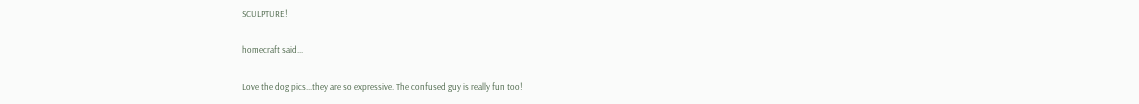SCULPTURE!

homecraft said...

Love the dog pics...they are so expressive. The confused guy is really fun too!